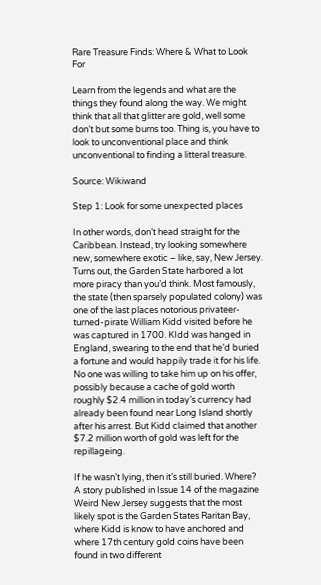Rare Treasure Finds: Where & What to Look For

Learn from the legends and what are the things they found along the way. We might think that all that glitter are gold, well some don’t but some burns too. Thing is, you have to look to unconventional place and think unconventional to finding a litteral treasure.

Source: Wikiwand

Step 1: Look for some unexpected places

In other words, don’t head straight for the Caribbean. Instead, try looking somewhere new, somewhere exotic – like, say, New Jersey. Turns out, the Garden State harbored a lot more piracy than you’d think. Most famously, the state (then sparsely populated colony) was one of the last places notorious privateer-turned-pirate William Kidd visited before he was captured in 1700. KIdd was hanged in England, swearing to the end that he’d buried a fortune and would happily trade it for his life. No one was willing to take him up on his offer, possibly because a cache of gold worth roughly $2.4 million in today’s currency had already been found near Long Island shortly after his arrest. But Kidd claimed that another $7.2 million worth of gold was left for the repillageing.

If he wasn’t lying, then it’s still buried. Where? A story published in Issue 14 of the magazine Weird New Jersey suggests that the most likely spot is the Garden States Raritan Bay, where Kidd is know to have anchored and where 17th century gold coins have been found in two different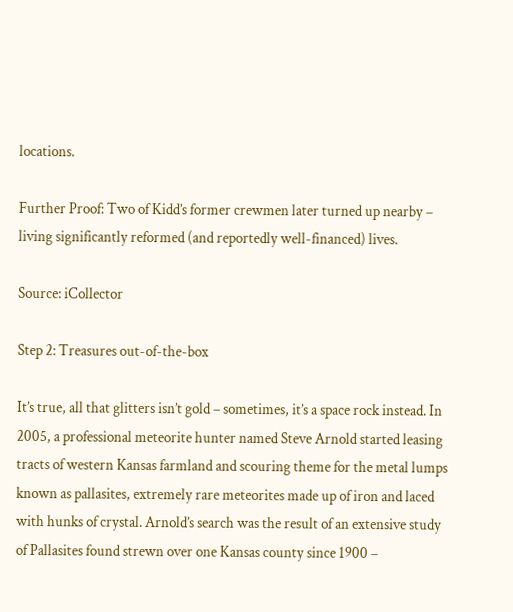locations.

Further Proof: Two of Kidd’s former crewmen later turned up nearby – living significantly reformed (and reportedly well-financed) lives.

Source: iCollector

Step 2: Treasures out-of-the-box

It’s true, all that glitters isn’t gold – sometimes, it’s a space rock instead. In 2005, a professional meteorite hunter named Steve Arnold started leasing tracts of western Kansas farmland and scouring theme for the metal lumps known as pallasites, extremely rare meteorites made up of iron and laced with hunks of crystal. Arnold’s search was the result of an extensive study of Pallasites found strewn over one Kansas county since 1900 –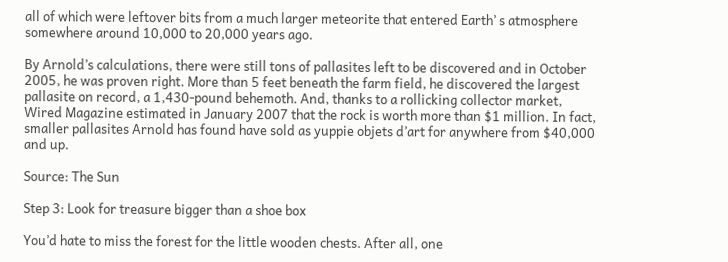all of which were leftover bits from a much larger meteorite that entered Earth’ s atmosphere somewhere around 10,000 to 20,000 years ago.

By Arnold’s calculations, there were still tons of pallasites left to be discovered and in October 2005, he was proven right. More than 5 feet beneath the farm field, he discovered the largest pallasite on record, a 1,430-pound behemoth. And, thanks to a rollicking collector market, Wired Magazine estimated in January 2007 that the rock is worth more than $1 million. In fact, smaller pallasites Arnold has found have sold as yuppie objets d’art for anywhere from $40,000 and up.

Source: The Sun

Step 3: Look for treasure bigger than a shoe box

You’d hate to miss the forest for the little wooden chests. After all, one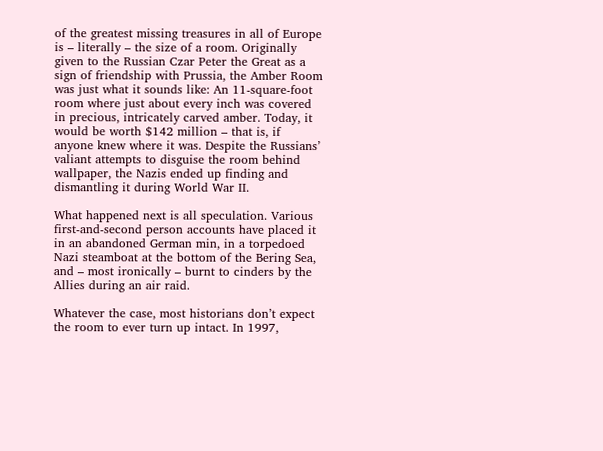of the greatest missing treasures in all of Europe is – literally – the size of a room. Originally given to the Russian Czar Peter the Great as a sign of friendship with Prussia, the Amber Room was just what it sounds like: An 11-square-foot room where just about every inch was covered in precious, intricately carved amber. Today, it would be worth $142 million – that is, if anyone knew where it was. Despite the Russians’ valiant attempts to disguise the room behind wallpaper, the Nazis ended up finding and dismantling it during World War II.

What happened next is all speculation. Various first-and-second person accounts have placed it in an abandoned German min, in a torpedoed Nazi steamboat at the bottom of the Bering Sea, and – most ironically – burnt to cinders by the Allies during an air raid.

Whatever the case, most historians don’t expect the room to ever turn up intact. In 1997,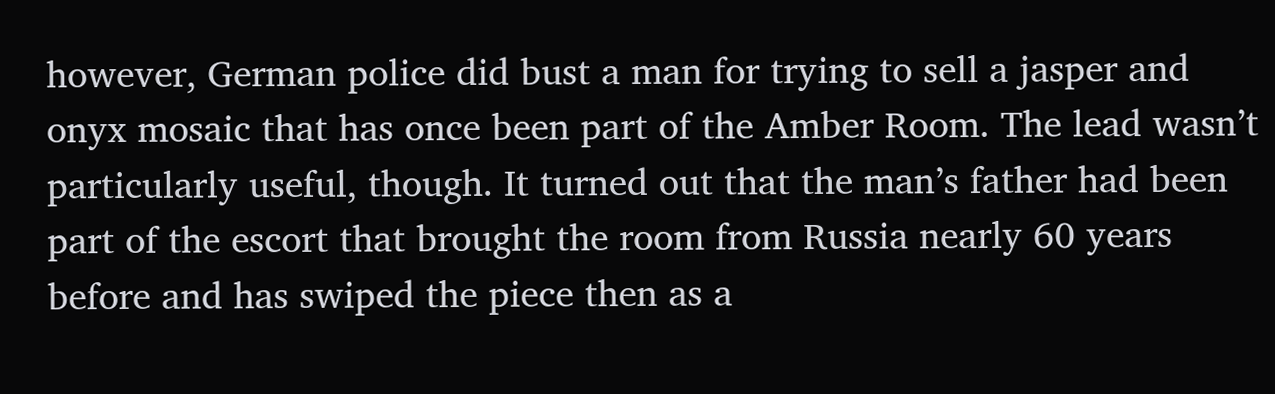however, German police did bust a man for trying to sell a jasper and onyx mosaic that has once been part of the Amber Room. The lead wasn’t particularly useful, though. It turned out that the man’s father had been part of the escort that brought the room from Russia nearly 60 years before and has swiped the piece then as a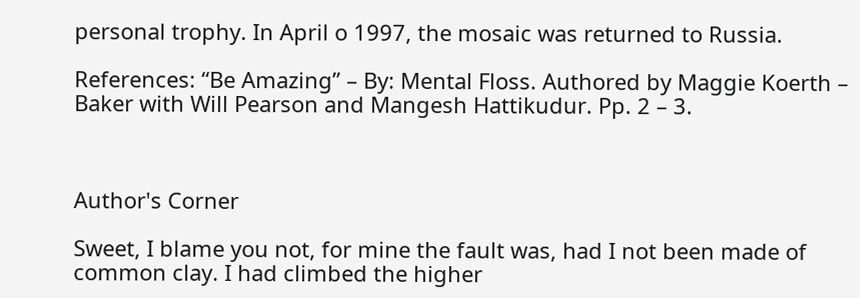personal trophy. In April o 1997, the mosaic was returned to Russia.

References: “Be Amazing” – By: Mental Floss. Authored by Maggie Koerth – Baker with Will Pearson and Mangesh Hattikudur. Pp. 2 – 3.



Author's Corner

Sweet, I blame you not, for mine the fault was, had I not been made of common clay. I had climbed the higher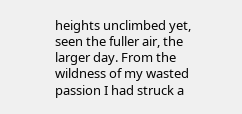heights unclimbed yet, seen the fuller air, the larger day. From the wildness of my wasted passion I had struck a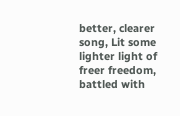better, clearer song, Lit some lighter light of freer freedom, battled with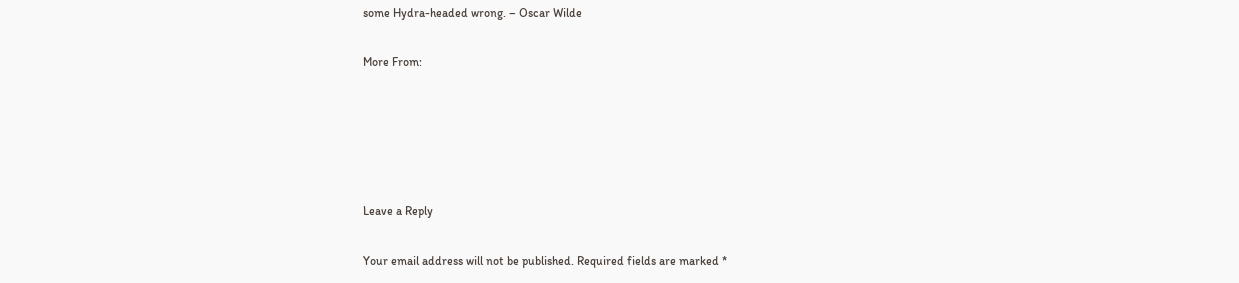some Hydra-headed wrong. – Oscar Wilde

More From:





Leave a Reply

Your email address will not be published. Required fields are marked *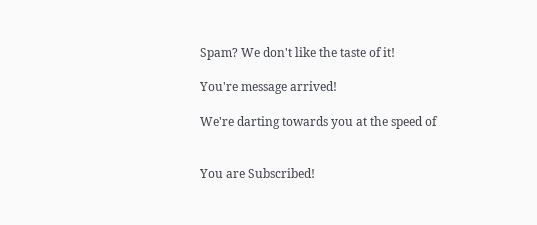Spam? We don't like the taste of it!

You're message arrived!

We're darting towards you at the speed of


You are Subscribed!